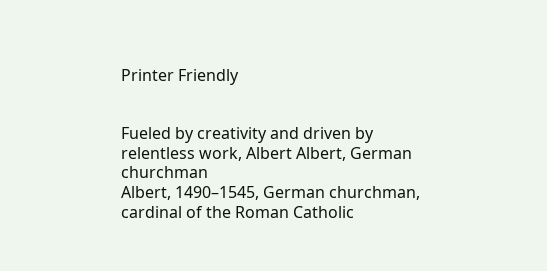Printer Friendly


Fueled by creativity and driven by relentless work, Albert Albert, German churchman
Albert, 1490–1545, German churchman, cardinal of the Roman Catholic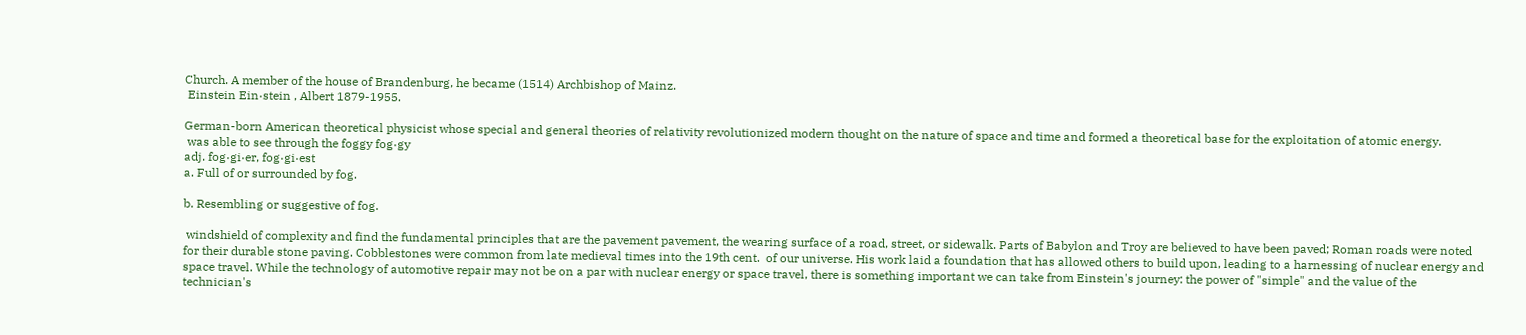Church. A member of the house of Brandenburg, he became (1514) Archbishop of Mainz.
 Einstein Ein·stein , Albert 1879-1955.

German-born American theoretical physicist whose special and general theories of relativity revolutionized modern thought on the nature of space and time and formed a theoretical base for the exploitation of atomic energy.
 was able to see through the foggy fog·gy
adj. fog·gi·er, fog·gi·est
a. Full of or surrounded by fog.

b. Resembling or suggestive of fog.

 windshield of complexity and find the fundamental principles that are the pavement pavement, the wearing surface of a road, street, or sidewalk. Parts of Babylon and Troy are believed to have been paved; Roman roads were noted for their durable stone paving. Cobblestones were common from late medieval times into the 19th cent.  of our universe. His work laid a foundation that has allowed others to build upon, leading to a harnessing of nuclear energy and space travel. While the technology of automotive repair may not be on a par with nuclear energy or space travel, there is something important we can take from Einstein's journey: the power of "simple" and the value of the technician's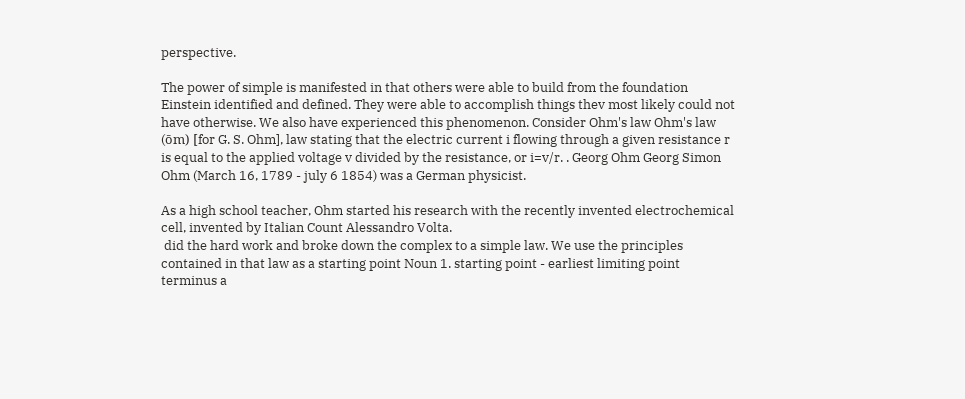perspective.

The power of simple is manifested in that others were able to build from the foundation Einstein identified and defined. They were able to accomplish things thev most likely could not have otherwise. We also have experienced this phenomenon. Consider Ohm's law Ohm's law (ōm) [for G. S. Ohm], law stating that the electric current i flowing through a given resistance r is equal to the applied voltage v divided by the resistance, or i=v/r. . Georg Ohm Georg Simon Ohm (March 16, 1789 - july 6 1854) was a German physicist.

As a high school teacher, Ohm started his research with the recently invented electrochemical cell, invented by Italian Count Alessandro Volta.
 did the hard work and broke down the complex to a simple law. We use the principles contained in that law as a starting point Noun 1. starting point - earliest limiting point
terminus a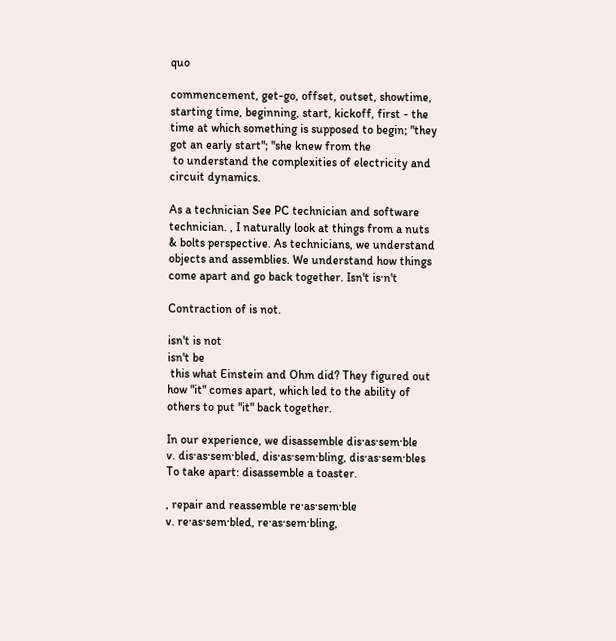quo

commencement, get-go, offset, outset, showtime, starting time, beginning, start, kickoff, first - the time at which something is supposed to begin; "they got an early start"; "she knew from the
 to understand the complexities of electricity and circuit dynamics.

As a technician See PC technician and software technician. , I naturally look at things from a nuts & bolts perspective. As technicians, we understand objects and assemblies. We understand how things come apart and go back together. Isn't is·n't

Contraction of is not.

isn't is not
isn't be
 this what Einstein and Ohm did? They figured out how "it" comes apart, which led to the ability of others to put "it" back together.

In our experience, we disassemble dis·as·sem·ble
v. dis·as·sem·bled, dis·as·sem·bling, dis·as·sem·bles
To take apart: disassemble a toaster.

, repair and reassemble re·as·sem·ble
v. re·as·sem·bled, re·as·sem·bling,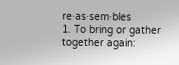re·as·sem·bles
1. To bring or gather together again: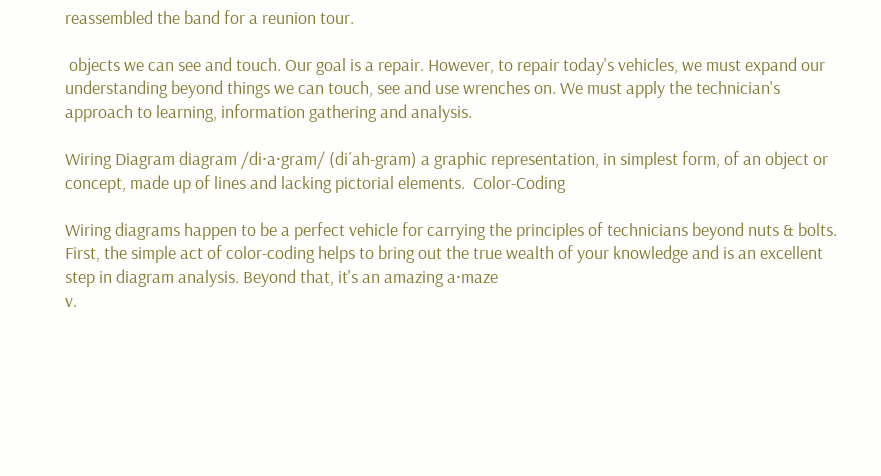reassembled the band for a reunion tour.

 objects we can see and touch. Our goal is a repair. However, to repair today's vehicles, we must expand our understanding beyond things we can touch, see and use wrenches on. We must apply the technician's approach to learning, information gathering and analysis.

Wiring Diagram diagram /di·a·gram/ (di´ah-gram) a graphic representation, in simplest form, of an object or concept, made up of lines and lacking pictorial elements.  Color-Coding

Wiring diagrams happen to be a perfect vehicle for carrying the principles of technicians beyond nuts & bolts. First, the simple act of color-coding helps to bring out the true wealth of your knowledge and is an excellent step in diagram analysis. Beyond that, it's an amazing a·maze
v.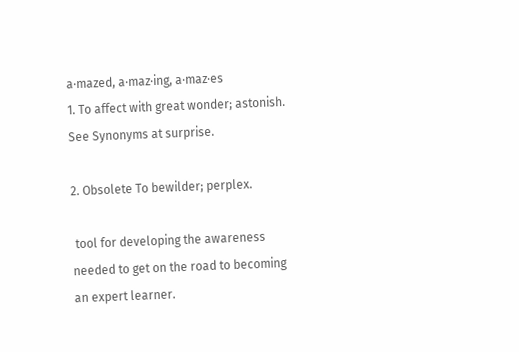a·mazed, a·maz·ing, a·maz·es
1. To affect with great wonder; astonish. See Synonyms at surprise.

2. Obsolete To bewilder; perplex.

 tool for developing the awareness needed to get on the road to becoming an expert learner.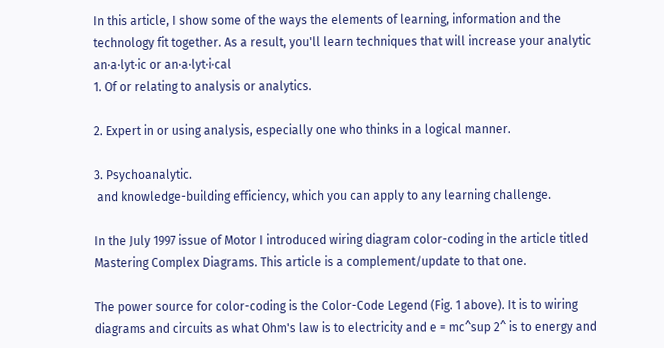In this article, I show some of the ways the elements of learning, information and the technology fit together. As a result, you'll learn techniques that will increase your analytic an·a·lyt·ic or an·a·lyt·i·cal
1. Of or relating to analysis or analytics.

2. Expert in or using analysis, especially one who thinks in a logical manner.

3. Psychoanalytic.
 and knowledge-building efficiency, which you can apply to any learning challenge.

In the July 1997 issue of Motor I introduced wiring diagram color-coding in the article titled Mastering Complex Diagrams. This article is a complement/update to that one.

The power source for color-coding is the Color-Code Legend (Fig. 1 above). It is to wiring diagrams and circuits as what Ohm's law is to electricity and e = mc^sup 2^ is to energy and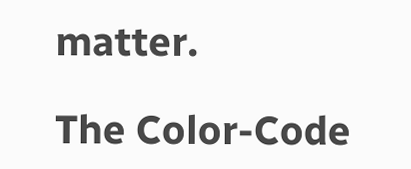matter.

The Color-Code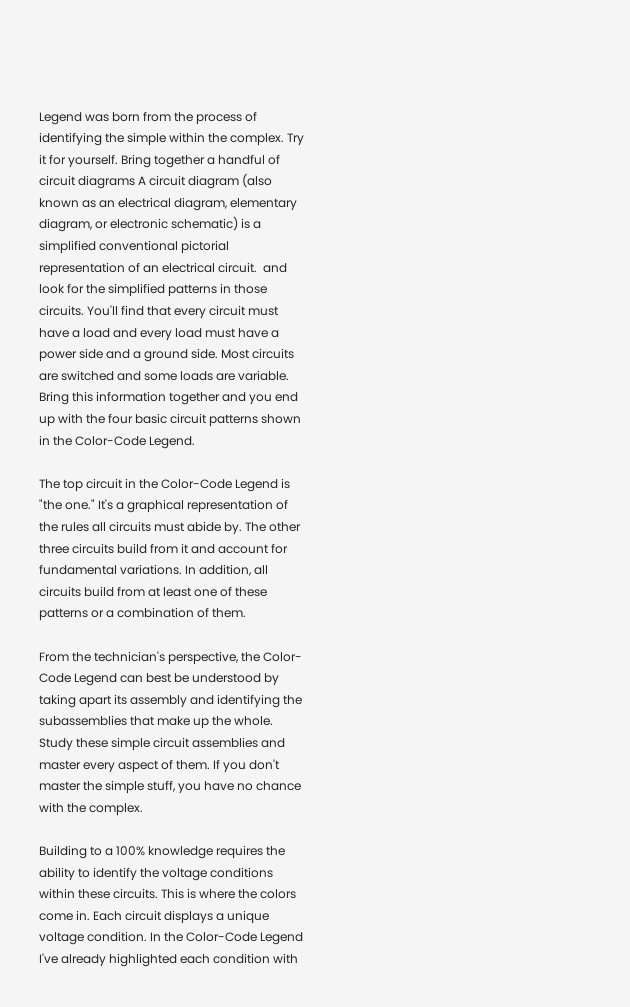Legend was born from the process of identifying the simple within the complex. Try it for yourself. Bring together a handful of circuit diagrams A circuit diagram (also known as an electrical diagram, elementary diagram, or electronic schematic) is a simplified conventional pictorial representation of an electrical circuit.  and look for the simplified patterns in those circuits. You'll find that every circuit must have a load and every load must have a power side and a ground side. Most circuits are switched and some loads are variable. Bring this information together and you end up with the four basic circuit patterns shown in the Color-Code Legend.

The top circuit in the Color-Code Legend is "the one." It's a graphical representation of the rules all circuits must abide by. The other three circuits build from it and account for fundamental variations. In addition, all circuits build from at least one of these patterns or a combination of them.

From the technician's perspective, the Color-Code Legend can best be understood by taking apart its assembly and identifying the subassemblies that make up the whole. Study these simple circuit assemblies and master every aspect of them. If you don't master the simple stuff, you have no chance with the complex.

Building to a 100% knowledge requires the ability to identify the voltage conditions within these circuits. This is where the colors come in. Each circuit displays a unique voltage condition. In the Color-Code Legend I've already highlighted each condition with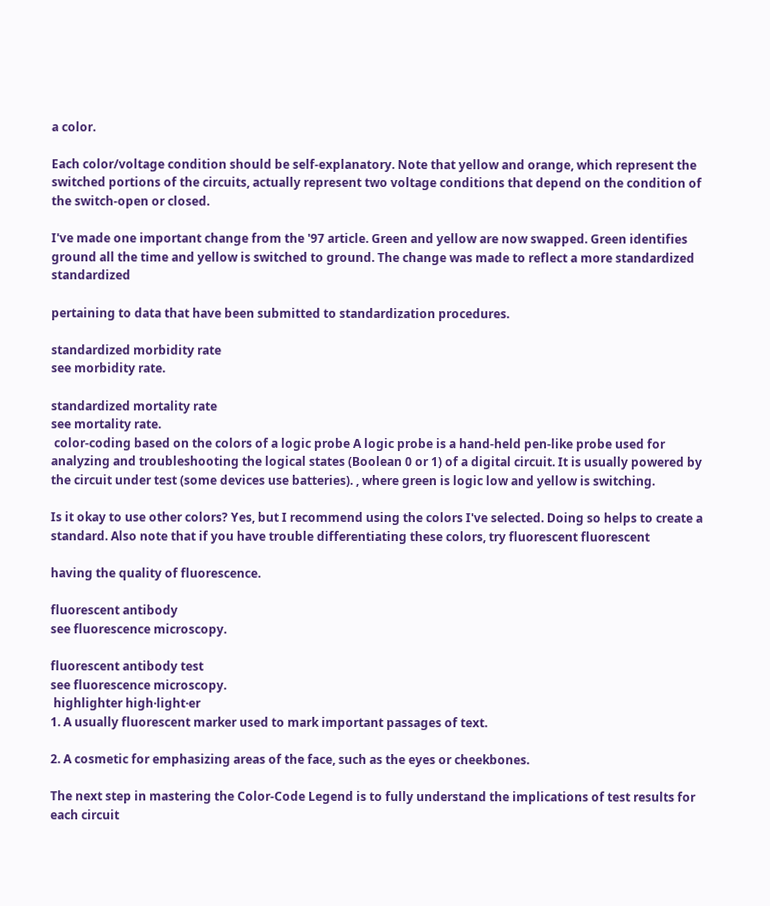a color.

Each color/voltage condition should be self-explanatory. Note that yellow and orange, which represent the switched portions of the circuits, actually represent two voltage conditions that depend on the condition of the switch-open or closed.

I've made one important change from the '97 article. Green and yellow are now swapped. Green identifies ground all the time and yellow is switched to ground. The change was made to reflect a more standardized standardized

pertaining to data that have been submitted to standardization procedures.

standardized morbidity rate
see morbidity rate.

standardized mortality rate
see mortality rate.
 color-coding based on the colors of a logic probe A logic probe is a hand-held pen-like probe used for analyzing and troubleshooting the logical states (Boolean 0 or 1) of a digital circuit. It is usually powered by the circuit under test (some devices use batteries). , where green is logic low and yellow is switching.

Is it okay to use other colors? Yes, but I recommend using the colors I've selected. Doing so helps to create a standard. Also note that if you have trouble differentiating these colors, try fluorescent fluorescent

having the quality of fluorescence.

fluorescent antibody
see fluorescence microscopy.

fluorescent antibody test
see fluorescence microscopy.
 highlighter high·light·er
1. A usually fluorescent marker used to mark important passages of text.

2. A cosmetic for emphasizing areas of the face, such as the eyes or cheekbones.

The next step in mastering the Color-Code Legend is to fully understand the implications of test results for each circuit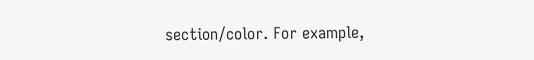section/color. For example,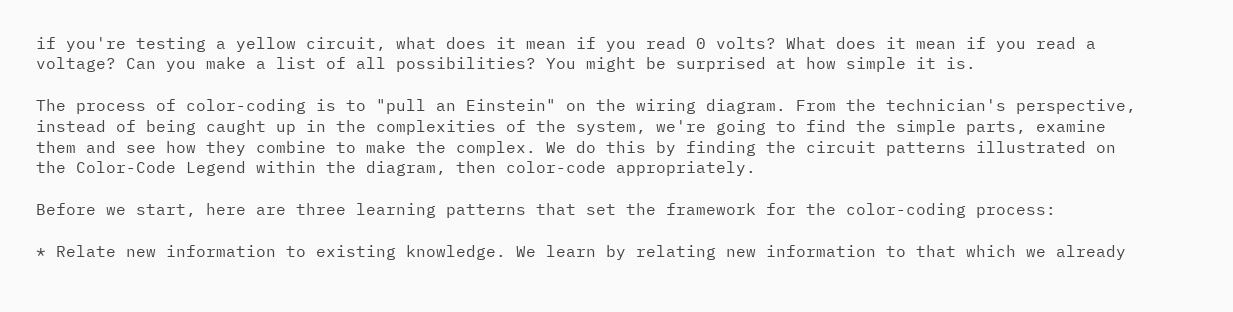if you're testing a yellow circuit, what does it mean if you read 0 volts? What does it mean if you read a voltage? Can you make a list of all possibilities? You might be surprised at how simple it is.

The process of color-coding is to "pull an Einstein" on the wiring diagram. From the technician's perspective, instead of being caught up in the complexities of the system, we're going to find the simple parts, examine them and see how they combine to make the complex. We do this by finding the circuit patterns illustrated on the Color-Code Legend within the diagram, then color-code appropriately.

Before we start, here are three learning patterns that set the framework for the color-coding process:

* Relate new information to existing knowledge. We learn by relating new information to that which we already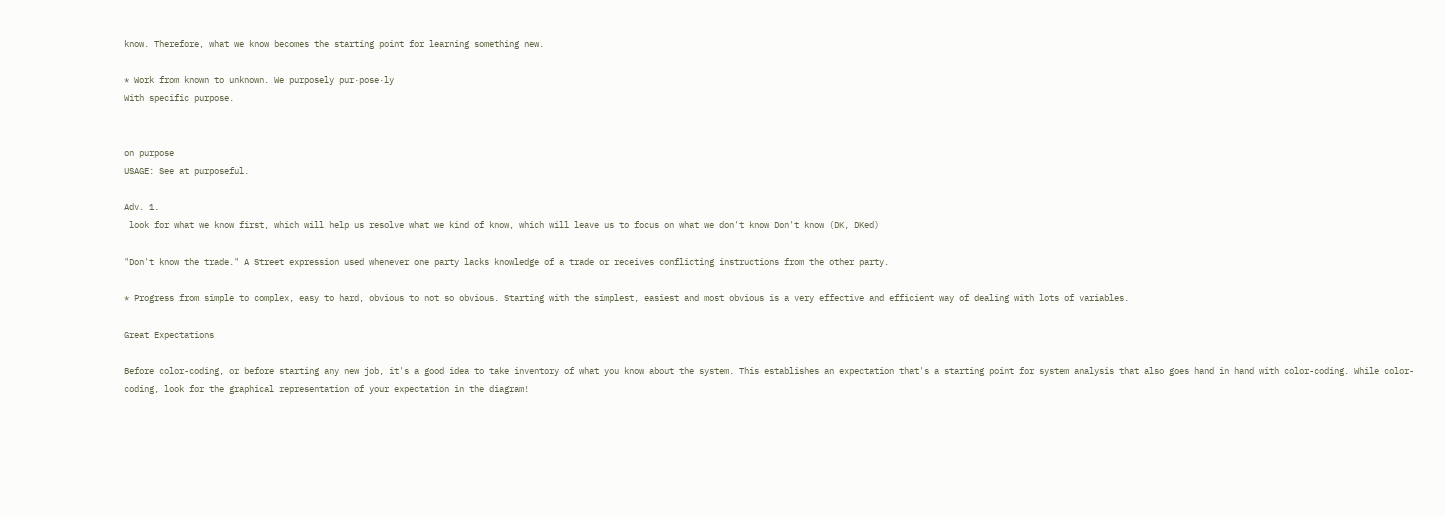know. Therefore, what we know becomes the starting point for learning something new.

* Work from known to unknown. We purposely pur·pose·ly
With specific purpose.


on purpose
USAGE: See at purposeful.

Adv. 1.
 look for what we know first, which will help us resolve what we kind of know, which will leave us to focus on what we don't know Don't know (DK, DKed)

"Don't know the trade." A Street expression used whenever one party lacks knowledge of a trade or receives conflicting instructions from the other party.

* Progress from simple to complex, easy to hard, obvious to not so obvious. Starting with the simplest, easiest and most obvious is a very effective and efficient way of dealing with lots of variables.

Great Expectations

Before color-coding, or before starting any new job, it's a good idea to take inventory of what you know about the system. This establishes an expectation that's a starting point for system analysis that also goes hand in hand with color-coding. While color-coding, look for the graphical representation of your expectation in the diagram!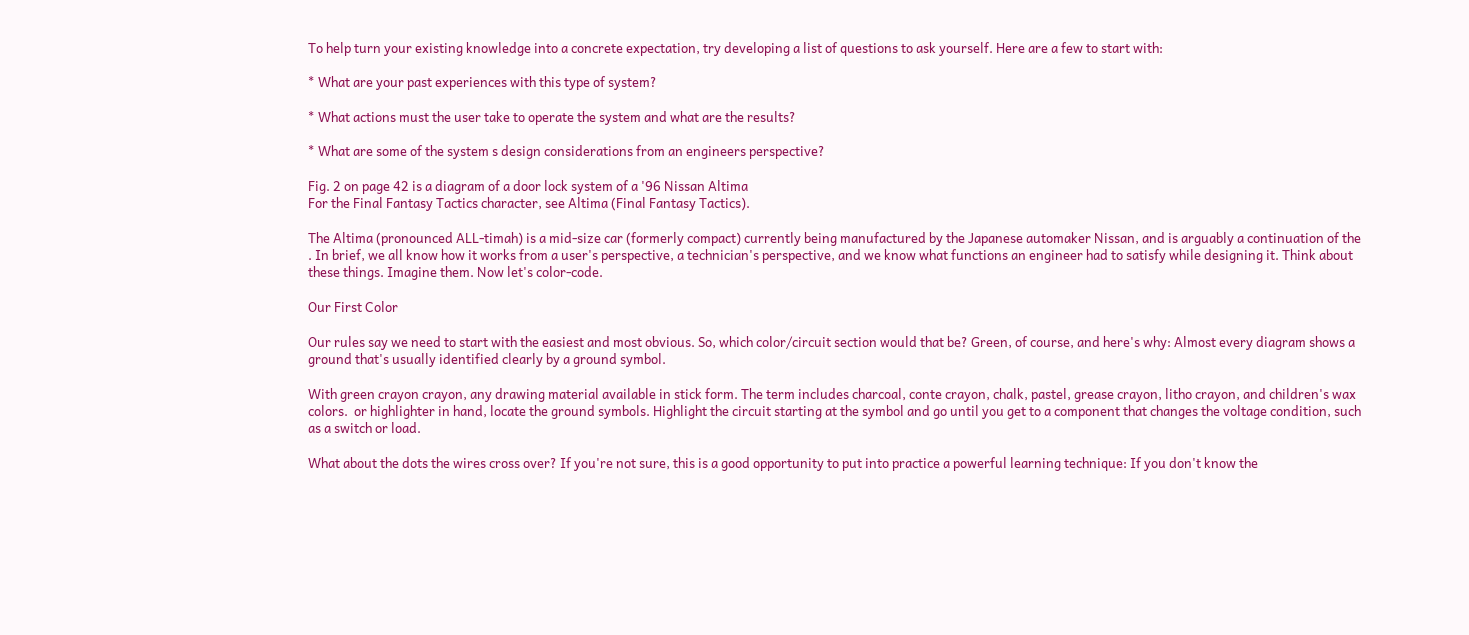To help turn your existing knowledge into a concrete expectation, try developing a list of questions to ask yourself. Here are a few to start with:

* What are your past experiences with this type of system?

* What actions must the user take to operate the system and what are the results?

* What are some of the system s design considerations from an engineers perspective?

Fig. 2 on page 42 is a diagram of a door lock system of a '96 Nissan Altima
For the Final Fantasy Tactics character, see Altima (Final Fantasy Tactics).

The Altima (pronounced ALL-timah) is a mid-size car (formerly compact) currently being manufactured by the Japanese automaker Nissan, and is arguably a continuation of the
. In brief, we all know how it works from a user's perspective, a technician's perspective, and we know what functions an engineer had to satisfy while designing it. Think about these things. Imagine them. Now let's color-code.

Our First Color

Our rules say we need to start with the easiest and most obvious. So, which color/circuit section would that be? Green, of course, and here's why: Almost every diagram shows a ground that's usually identified clearly by a ground symbol.

With green crayon crayon, any drawing material available in stick form. The term includes charcoal, conte crayon, chalk, pastel, grease crayon, litho crayon, and children's wax colors.  or highlighter in hand, locate the ground symbols. Highlight the circuit starting at the symbol and go until you get to a component that changes the voltage condition, such as a switch or load.

What about the dots the wires cross over? If you're not sure, this is a good opportunity to put into practice a powerful learning technique: If you don't know the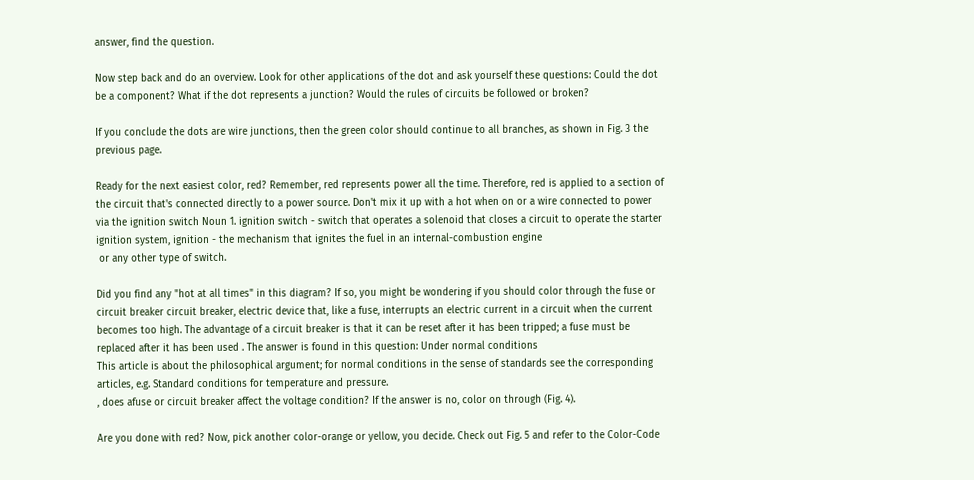answer, find the question.

Now step back and do an overview. Look for other applications of the dot and ask yourself these questions: Could the dot be a component? What if the dot represents a junction? Would the rules of circuits be followed or broken?

If you conclude the dots are wire junctions, then the green color should continue to all branches, as shown in Fig. 3 the previous page.

Ready for the next easiest color, red? Remember, red represents power all the time. Therefore, red is applied to a section of the circuit that's connected directly to a power source. Don't mix it up with a hot when on or a wire connected to power via the ignition switch Noun 1. ignition switch - switch that operates a solenoid that closes a circuit to operate the starter
ignition system, ignition - the mechanism that ignites the fuel in an internal-combustion engine
 or any other type of switch.

Did you find any "hot at all times" in this diagram? If so, you might be wondering if you should color through the fuse or circuit breaker circuit breaker, electric device that, like a fuse, interrupts an electric current in a circuit when the current becomes too high. The advantage of a circuit breaker is that it can be reset after it has been tripped; a fuse must be replaced after it has been used . The answer is found in this question: Under normal conditions
This article is about the philosophical argument; for normal conditions in the sense of standards see the corresponding articles, e.g. Standard conditions for temperature and pressure.
, does afuse or circuit breaker affect the voltage condition? If the answer is no, color on through (Fig. 4).

Are you done with red? Now, pick another color-orange or yellow, you decide. Check out Fig. 5 and refer to the Color-Code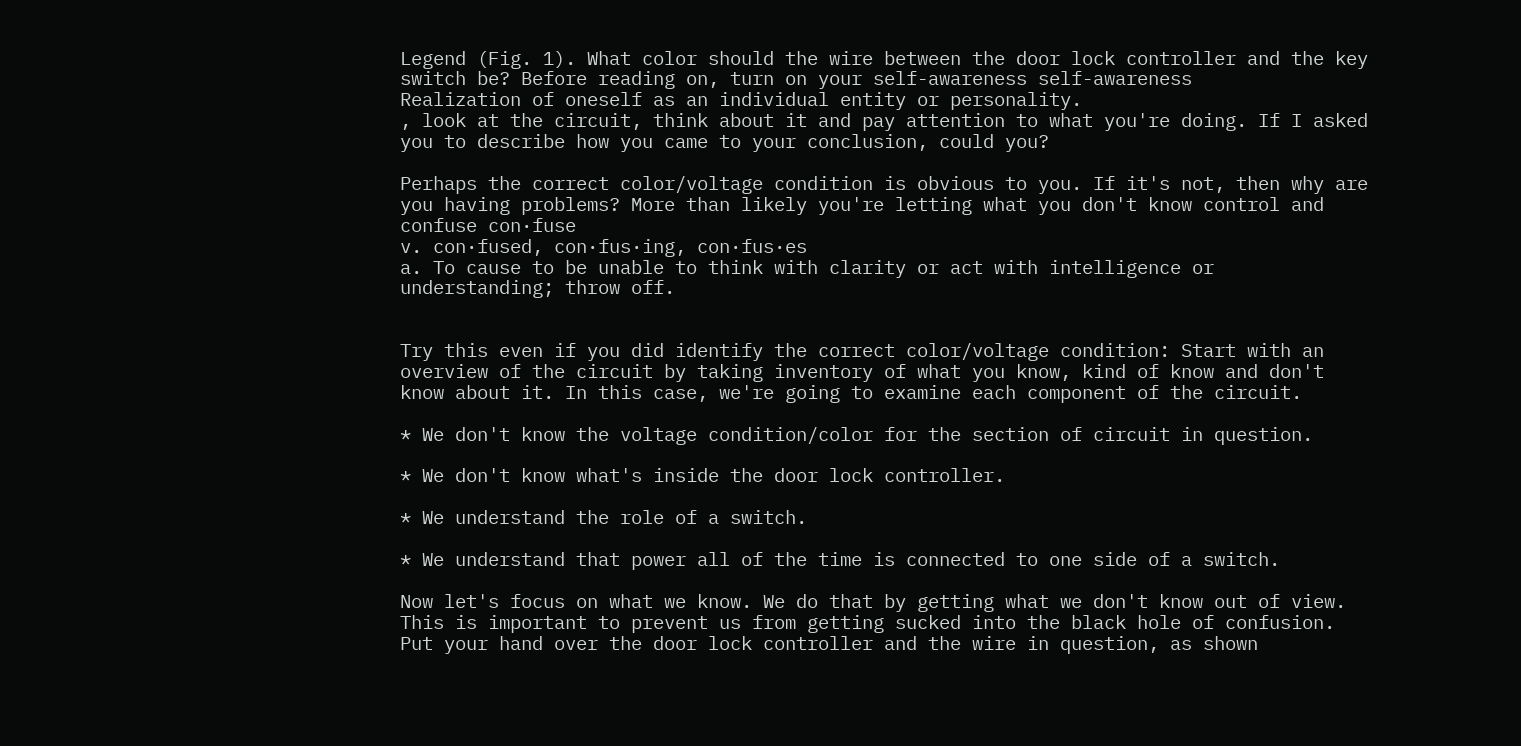Legend (Fig. 1). What color should the wire between the door lock controller and the key switch be? Before reading on, turn on your self-awareness self-awareness
Realization of oneself as an individual entity or personality.
, look at the circuit, think about it and pay attention to what you're doing. If I asked you to describe how you came to your conclusion, could you?

Perhaps the correct color/voltage condition is obvious to you. If it's not, then why are you having problems? More than likely you're letting what you don't know control and confuse con·fuse
v. con·fused, con·fus·ing, con·fus·es
a. To cause to be unable to think with clarity or act with intelligence or understanding; throw off.


Try this even if you did identify the correct color/voltage condition: Start with an overview of the circuit by taking inventory of what you know, kind of know and don't know about it. In this case, we're going to examine each component of the circuit.

* We don't know the voltage condition/color for the section of circuit in question.

* We don't know what's inside the door lock controller.

* We understand the role of a switch.

* We understand that power all of the time is connected to one side of a switch.

Now let's focus on what we know. We do that by getting what we don't know out of view. This is important to prevent us from getting sucked into the black hole of confusion. Put your hand over the door lock controller and the wire in question, as shown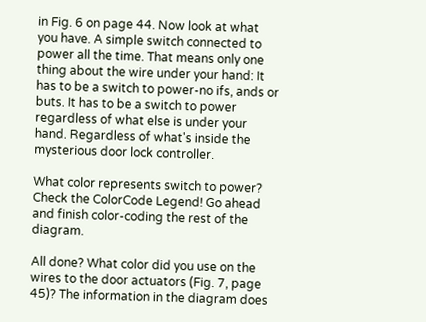in Fig. 6 on page 44. Now look at what you have. A simple switch connected to power all the time. That means only one thing about the wire under your hand: It has to be a switch to power-no ifs, ands or buts. It has to be a switch to power regardless of what else is under your hand. Regardless of what's inside the mysterious door lock controller.

What color represents switch to power? Check the ColorCode Legend! Go ahead and finish color-coding the rest of the diagram.

All done? What color did you use on the wires to the door actuators (Fig. 7, page 45)? The information in the diagram does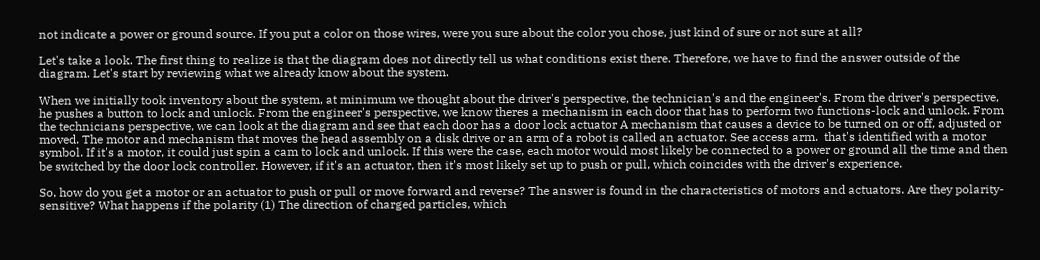not indicate a power or ground source. If you put a color on those wires, were you sure about the color you chose, just kind of sure or not sure at all?

Let's take a look. The first thing to realize is that the diagram does not directly tell us what conditions exist there. Therefore, we have to find the answer outside of the diagram. Let's start by reviewing what we already know about the system.

When we initially took inventory about the system, at minimum we thought about the driver's perspective, the technician's and the engineer's. From the driver's perspective, he pushes a button to lock and unlock. From the engineer's perspective, we know theres a mechanism in each door that has to perform two functions-lock and unlock. From the technicians perspective, we can look at the diagram and see that each door has a door lock actuator A mechanism that causes a device to be turned on or off, adjusted or moved. The motor and mechanism that moves the head assembly on a disk drive or an arm of a robot is called an actuator. See access arm.  that's identified with a motor symbol. If it's a motor, it could just spin a cam to lock and unlock. If this were the case, each motor would most likely be connected to a power or ground all the time and then be switched by the door lock controller. However, if it's an actuator, then it's most likely set up to push or pull, which coincides with the driver's experience.

So, how do you get a motor or an actuator to push or pull or move forward and reverse? The answer is found in the characteristics of motors and actuators. Are they polarity-sensitive? What happens if the polarity (1) The direction of charged particles, which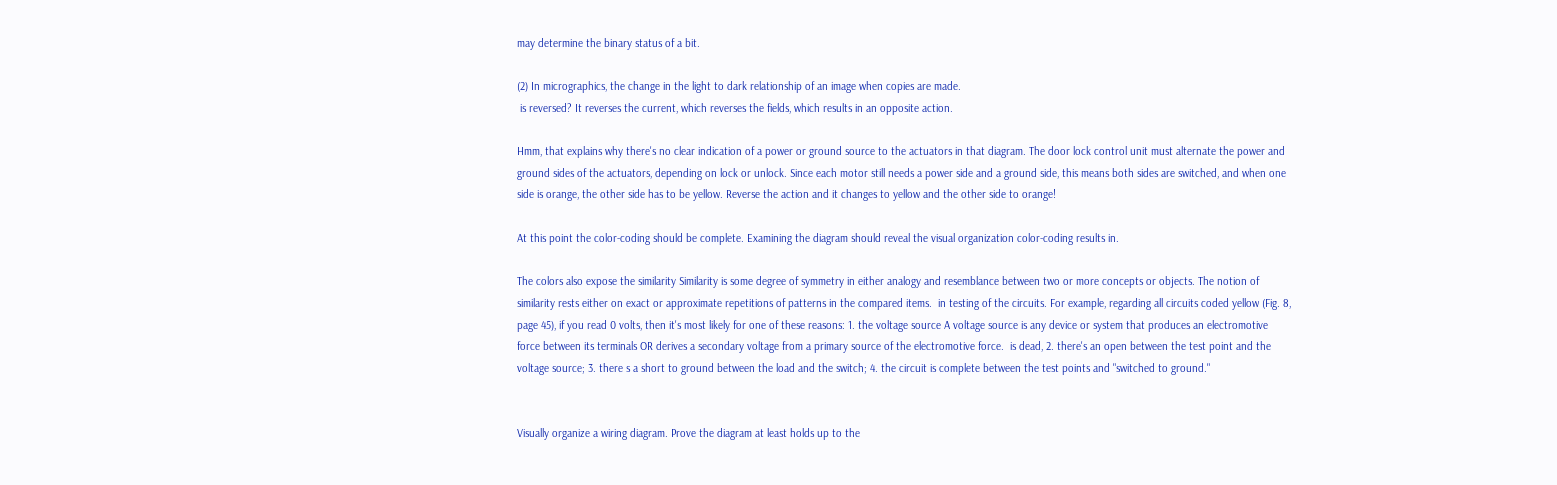may determine the binary status of a bit.

(2) In micrographics, the change in the light to dark relationship of an image when copies are made.
 is reversed? It reverses the current, which reverses the fields, which results in an opposite action.

Hmm, that explains why there's no clear indication of a power or ground source to the actuators in that diagram. The door lock control unit must alternate the power and ground sides of the actuators, depending on lock or unlock. Since each motor still needs a power side and a ground side, this means both sides are switched, and when one side is orange, the other side has to be yellow. Reverse the action and it changes to yellow and the other side to orange!

At this point the color-coding should be complete. Examining the diagram should reveal the visual organization color-coding results in.

The colors also expose the similarity Similarity is some degree of symmetry in either analogy and resemblance between two or more concepts or objects. The notion of similarity rests either on exact or approximate repetitions of patterns in the compared items.  in testing of the circuits. For example, regarding all circuits coded yellow (Fig. 8, page 45), if you read 0 volts, then it's most likely for one of these reasons: 1. the voltage source A voltage source is any device or system that produces an electromotive force between its terminals OR derives a secondary voltage from a primary source of the electromotive force.  is dead, 2. there's an open between the test point and the voltage source; 3. there s a short to ground between the load and the switch; 4. the circuit is complete between the test points and "switched to ground."


Visually organize a wiring diagram. Prove the diagram at least holds up to the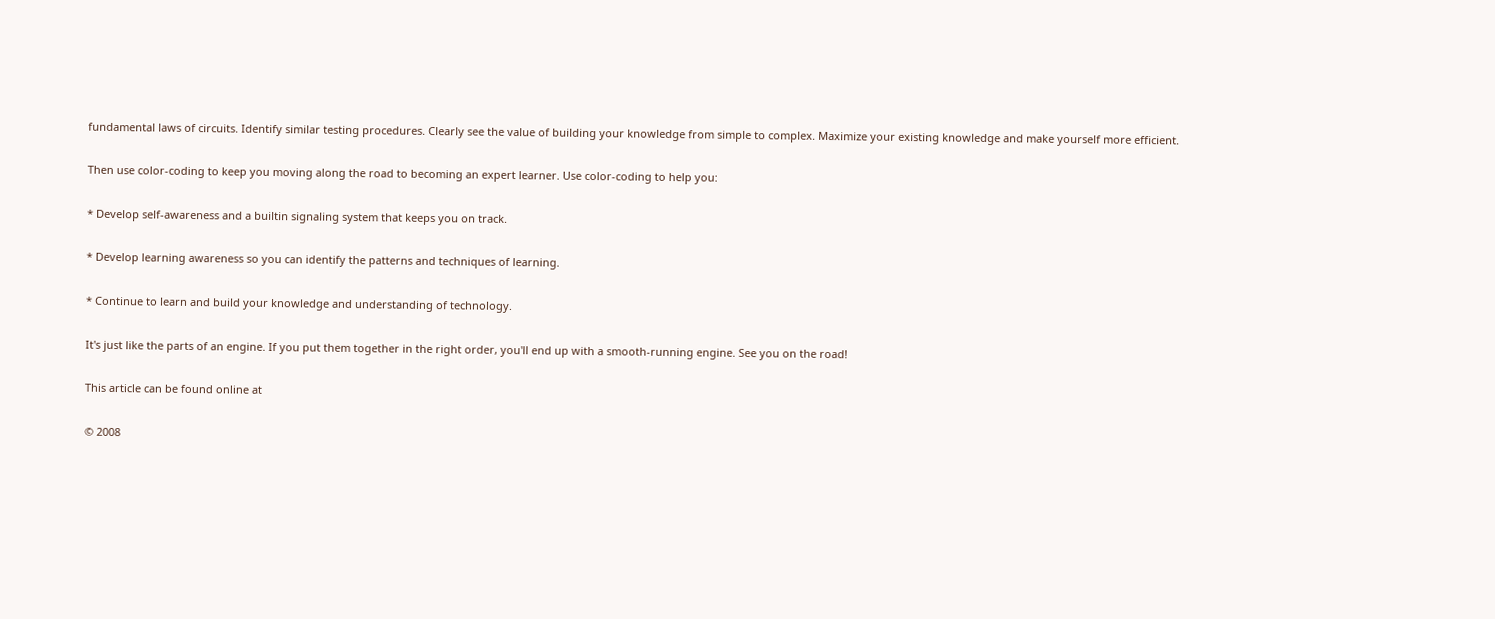fundamental laws of circuits. Identify similar testing procedures. Clearly see the value of building your knowledge from simple to complex. Maximize your existing knowledge and make yourself more efficient.

Then use color-coding to keep you moving along the road to becoming an expert learner. Use color-coding to help you:

* Develop self-awareness and a builtin signaling system that keeps you on track.

* Develop learning awareness so you can identify the patterns and techniques of learning.

* Continue to learn and build your knowledge and understanding of technology.

It's just like the parts of an engine. If you put them together in the right order, you'll end up with a smooth-running engine. See you on the road!

This article can be found online at

© 2008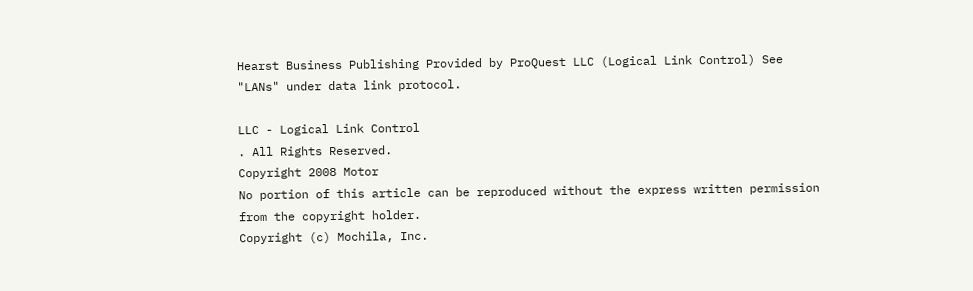Hearst Business Publishing Provided by ProQuest LLC (Logical Link Control) See "LANs" under data link protocol.

LLC - Logical Link Control
. All Rights Reserved.
Copyright 2008 Motor
No portion of this article can be reproduced without the express written permission from the copyright holder.
Copyright (c) Mochila, Inc.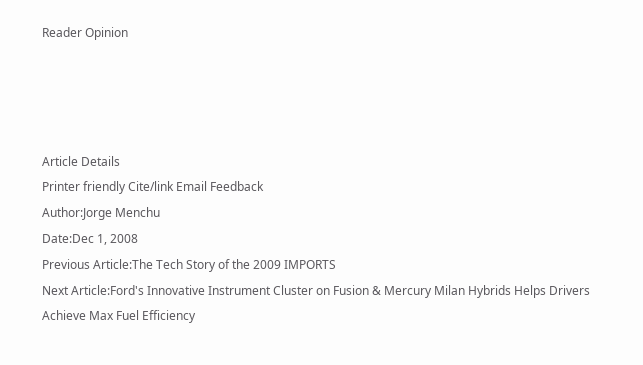Reader Opinion




Article Details
Printer friendly Cite/link Email Feedback
Author:Jorge Menchu
Date:Dec 1, 2008
Previous Article:The Tech Story of the 2009 IMPORTS
Next Article:Ford's Innovative Instrument Cluster on Fusion & Mercury Milan Hybrids Helps Drivers Achieve Max Fuel Efficiency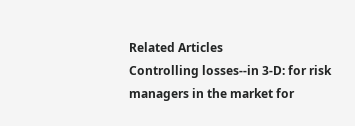Related Articles
Controlling losses--in 3-D: for risk managers in the market for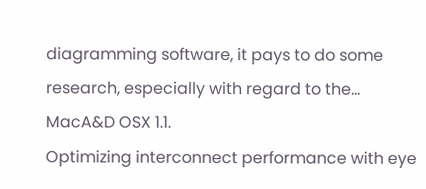diagramming software, it pays to do some research, especially with regard to the...
MacA&D OSX 1.1.
Optimizing interconnect performance with eye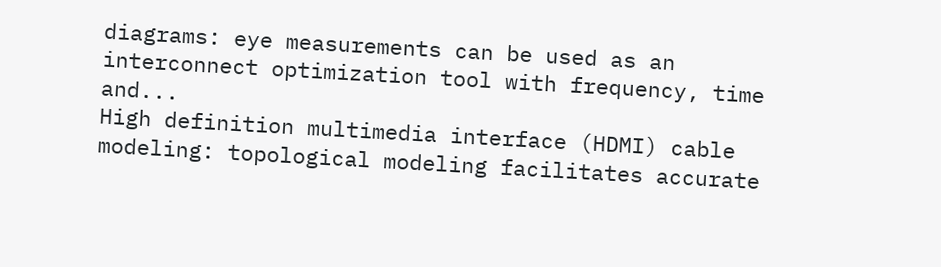diagrams: eye measurements can be used as an interconnect optimization tool with frequency, time and...
High definition multimedia interface (HDMI) cable modeling: topological modeling facilitates accurate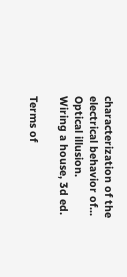characterization of the electrical behavior of...
Optical illusion.
Wiring a house, 3d ed.

Terms of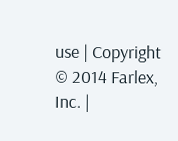use | Copyright © 2014 Farlex, Inc. |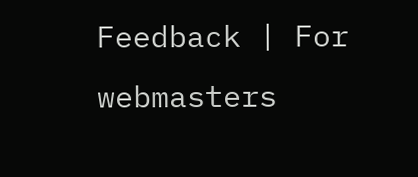Feedback | For webmasters